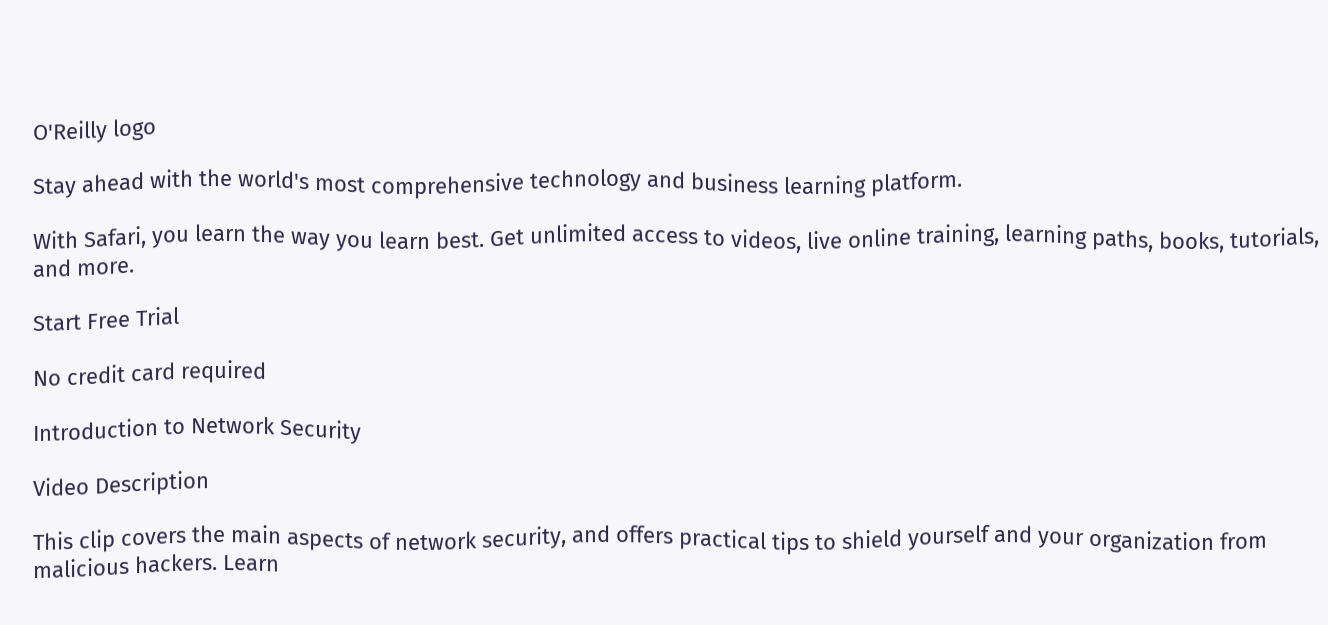O'Reilly logo

Stay ahead with the world's most comprehensive technology and business learning platform.

With Safari, you learn the way you learn best. Get unlimited access to videos, live online training, learning paths, books, tutorials, and more.

Start Free Trial

No credit card required

Introduction to Network Security

Video Description

This clip covers the main aspects of network security, and offers practical tips to shield yourself and your organization from malicious hackers. Learn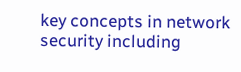key concepts in network security including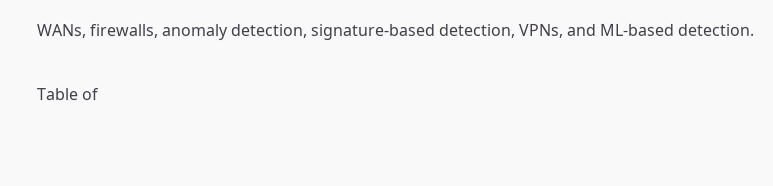WANs, firewalls, anomaly detection, signature-based detection, VPNs, and ML-based detection.

Table of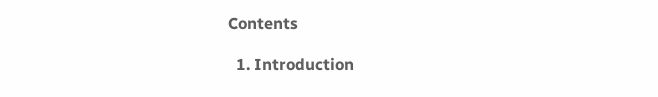Contents

  1. Introduction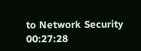to Network Security 00:27:28